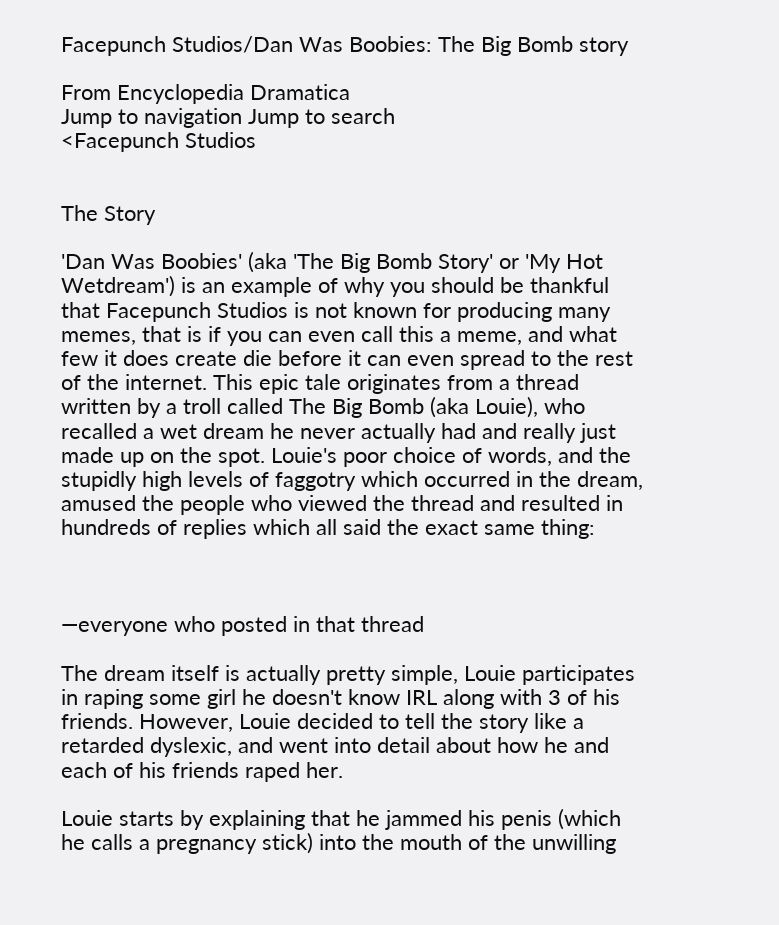Facepunch Studios/Dan Was Boobies: The Big Bomb story

From Encyclopedia Dramatica
Jump to navigation Jump to search
<Facepunch Studios


The Story

'Dan Was Boobies' (aka 'The Big Bomb Story' or 'My Hot Wetdream') is an example of why you should be thankful that Facepunch Studios is not known for producing many memes, that is if you can even call this a meme, and what few it does create die before it can even spread to the rest of the internet. This epic tale originates from a thread written by a troll called The Big Bomb (aka Louie), who recalled a wet dream he never actually had and really just made up on the spot. Louie's poor choice of words, and the stupidly high levels of faggotry which occurred in the dream, amused the people who viewed the thread and resulted in hundreds of replies which all said the exact same thing:



—everyone who posted in that thread

The dream itself is actually pretty simple, Louie participates in raping some girl he doesn't know IRL along with 3 of his friends. However, Louie decided to tell the story like a retarded dyslexic, and went into detail about how he and each of his friends raped her.

Louie starts by explaining that he jammed his penis (which he calls a pregnancy stick) into the mouth of the unwilling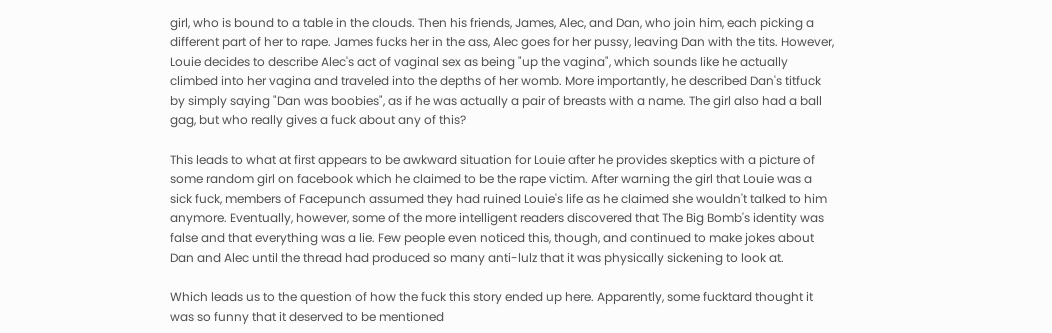girl, who is bound to a table in the clouds. Then his friends, James, Alec, and Dan, who join him, each picking a different part of her to rape. James fucks her in the ass, Alec goes for her pussy, leaving Dan with the tits. However, Louie decides to describe Alec's act of vaginal sex as being "up the vagina", which sounds like he actually climbed into her vagina and traveled into the depths of her womb. More importantly, he described Dan's titfuck by simply saying "Dan was boobies", as if he was actually a pair of breasts with a name. The girl also had a ball gag, but who really gives a fuck about any of this?

This leads to what at first appears to be awkward situation for Louie after he provides skeptics with a picture of some random girl on facebook which he claimed to be the rape victim. After warning the girl that Louie was a sick fuck, members of Facepunch assumed they had ruined Louie's life as he claimed she wouldn't talked to him anymore. Eventually, however, some of the more intelligent readers discovered that The Big Bomb's identity was false and that everything was a lie. Few people even noticed this, though, and continued to make jokes about Dan and Alec until the thread had produced so many anti-lulz that it was physically sickening to look at.

Which leads us to the question of how the fuck this story ended up here. Apparently, some fucktard thought it was so funny that it deserved to be mentioned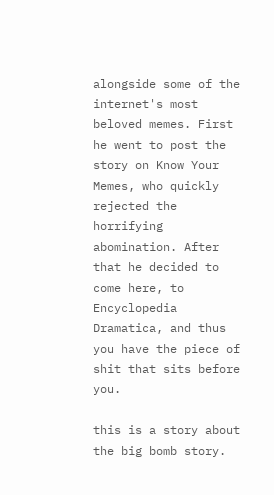alongside some of the internet's most beloved memes. First he went to post the story on Know Your Memes, who quickly rejected the horrifying abomination. After that he decided to come here, to Encyclopedia Dramatica, and thus you have the piece of shit that sits before you.

this is a story about the big bomb story.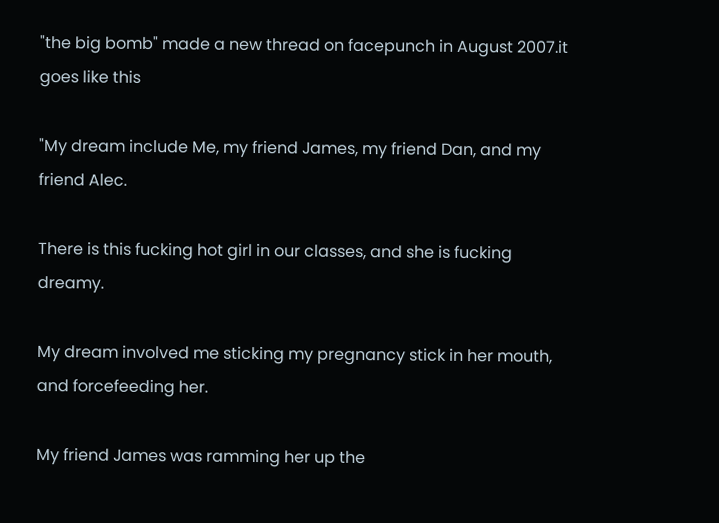"the big bomb" made a new thread on facepunch in August 2007.it goes like this

"My dream include Me, my friend James, my friend Dan, and my friend Alec.

There is this fucking hot girl in our classes, and she is fucking dreamy.

My dream involved me sticking my pregnancy stick in her mouth, and forcefeeding her.

My friend James was ramming her up the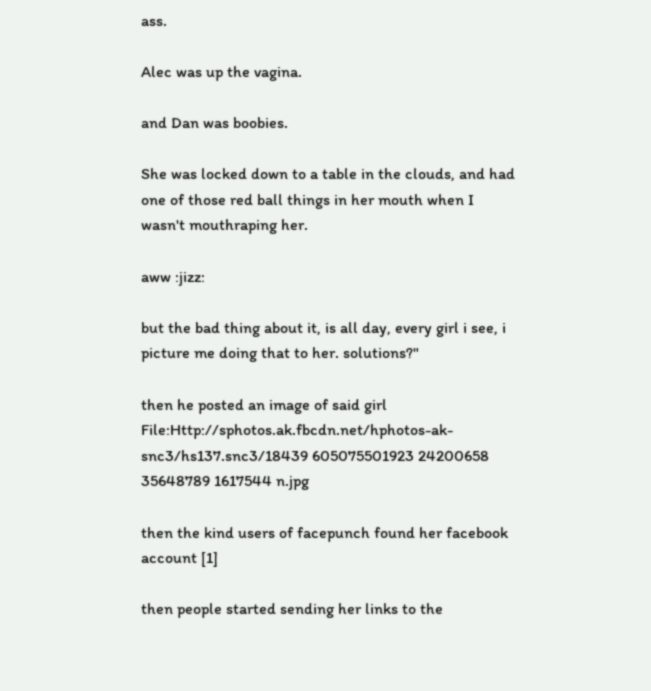ass.

Alec was up the vagina.

and Dan was boobies.

She was locked down to a table in the clouds, and had one of those red ball things in her mouth when I wasn't mouthraping her.

aww :jizz:

but the bad thing about it, is all day, every girl i see, i picture me doing that to her. solutions?"

then he posted an image of said girl File:Http://sphotos.ak.fbcdn.net/hphotos-ak-snc3/hs137.snc3/18439 605075501923 24200658 35648789 1617544 n.jpg

then the kind users of facepunch found her facebook account [1]

then people started sending her links to the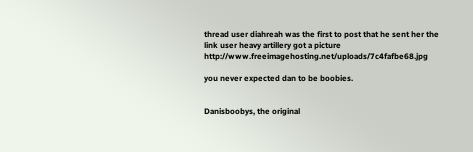thread user diahreah was the first to post that he sent her the link user heavy artillery got a picture http://www.freeimagehosting.net/uploads/7c4fafbe68.jpg

you never expected dan to be boobies.


Danisboobys, the original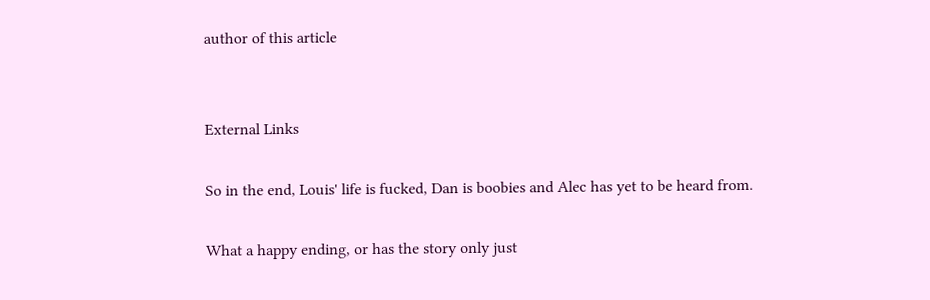author of this article


External Links

So in the end, Louis' life is fucked, Dan is boobies and Alec has yet to be heard from.

What a happy ending, or has the story only just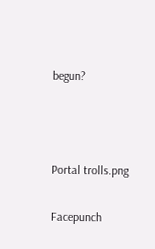begun?



Portal trolls.png

Facepunch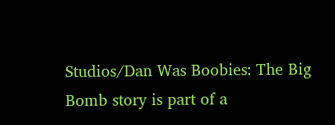Studios/Dan Was Boobies: The Big Bomb story is part of a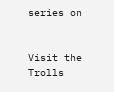series on


Visit the Trolls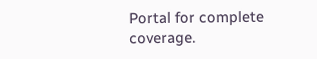Portal for complete coverage.